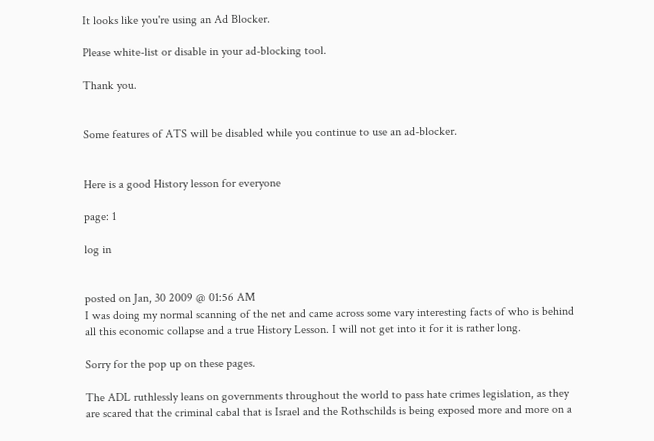It looks like you're using an Ad Blocker.

Please white-list or disable in your ad-blocking tool.

Thank you.


Some features of ATS will be disabled while you continue to use an ad-blocker.


Here is a good History lesson for everyone

page: 1

log in


posted on Jan, 30 2009 @ 01:56 AM
I was doing my normal scanning of the net and came across some vary interesting facts of who is behind all this economic collapse and a true History Lesson. I will not get into it for it is rather long.

Sorry for the pop up on these pages.

The ADL ruthlessly leans on governments throughout the world to pass hate crimes legislation, as they are scared that the criminal cabal that is Israel and the Rothschilds is being exposed more and more on a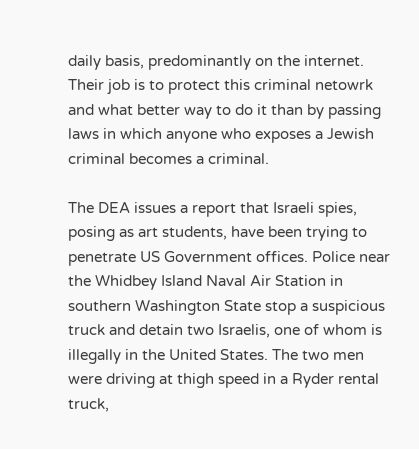daily basis, predominantly on the internet. Their job is to protect this criminal netowrk and what better way to do it than by passing laws in which anyone who exposes a Jewish criminal becomes a criminal.

The DEA issues a report that Israeli spies, posing as art students, have been trying to penetrate US Government offices. Police near the Whidbey Island Naval Air Station in southern Washington State stop a suspicious truck and detain two Israelis, one of whom is illegally in the United States. The two men were driving at thigh speed in a Ryder rental truck,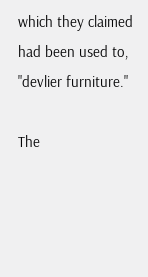which they claimed had been used to, "devlier furniture."

The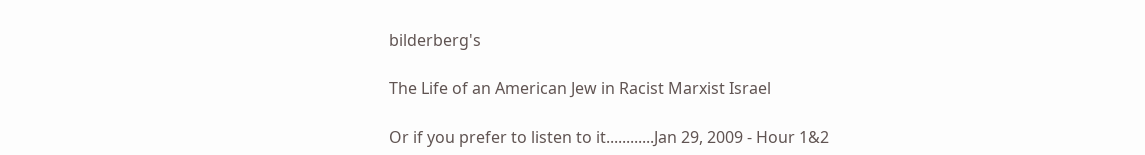bilderberg's

The Life of an American Jew in Racist Marxist Israel

Or if you prefer to listen to it............Jan 29, 2009 - Hour 1&2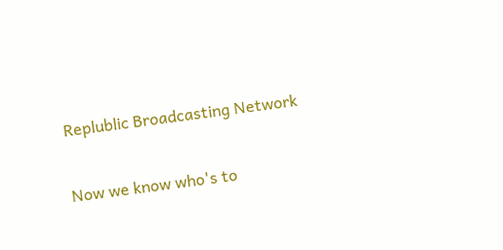Replublic Broadcasting Network

Now we know who's to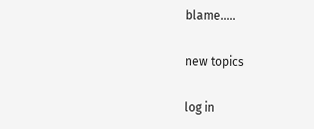blame.....

new topics

log in